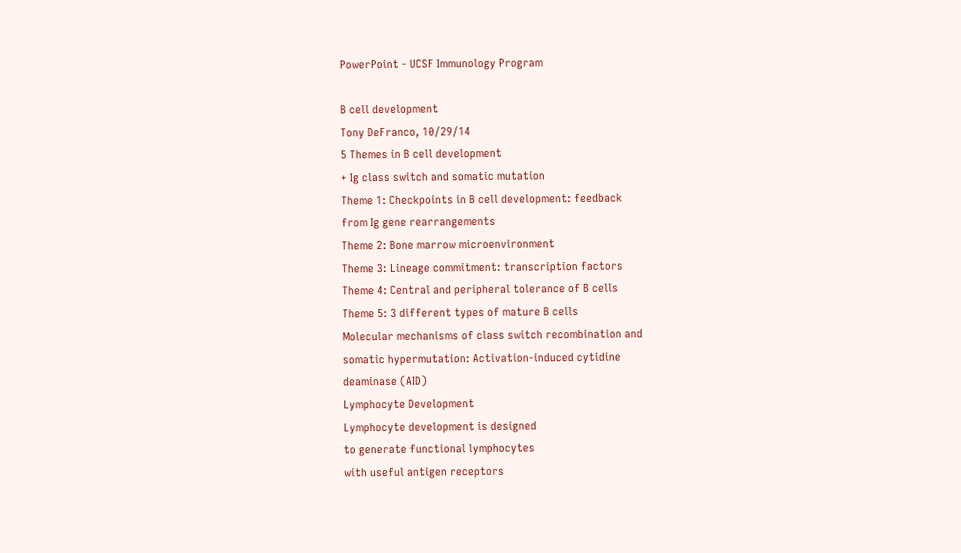PowerPoint - UCSF Immunology Program

B cell development
Tony DeFranco, 10/29/14
5 Themes in B cell development
+ Ig class switch and somatic mutation
Theme 1: Checkpoints in B cell development: feedback
from Ig gene rearrangements
Theme 2: Bone marrow microenvironment
Theme 3: Lineage commitment: transcription factors
Theme 4: Central and peripheral tolerance of B cells
Theme 5: 3 different types of mature B cells
Molecular mechanisms of class switch recombination and
somatic hypermutation: Activation-induced cytidine
deaminase (AID)
Lymphocyte Development
Lymphocyte development is designed
to generate functional lymphocytes
with useful antigen receptors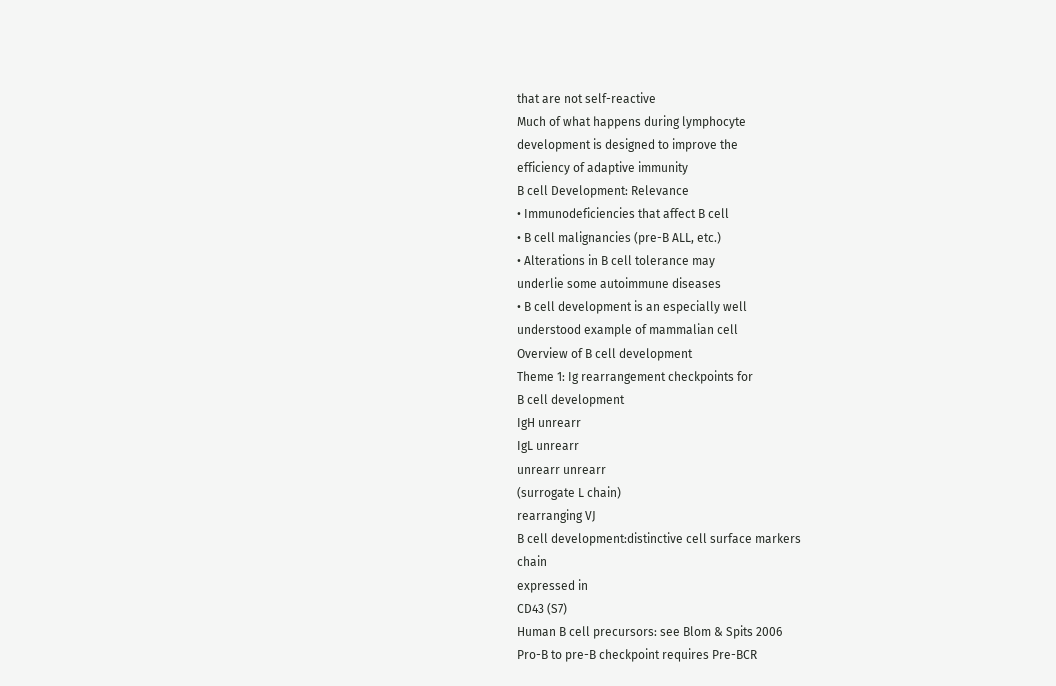that are not self-reactive
Much of what happens during lymphocyte
development is designed to improve the
efficiency of adaptive immunity
B cell Development: Relevance
• Immunodeficiencies that affect B cell
• B cell malignancies (pre-B ALL, etc.)
• Alterations in B cell tolerance may
underlie some autoimmune diseases
• B cell development is an especially well
understood example of mammalian cell
Overview of B cell development
Theme 1: Ig rearrangement checkpoints for
B cell development
IgH unrearr
IgL unrearr
unrearr unrearr
(surrogate L chain)
rearranging VJ
B cell development:distinctive cell surface markers
chain
expressed in
CD43 (S7)
Human B cell precursors: see Blom & Spits 2006
Pro-B to pre-B checkpoint requires Pre-BCR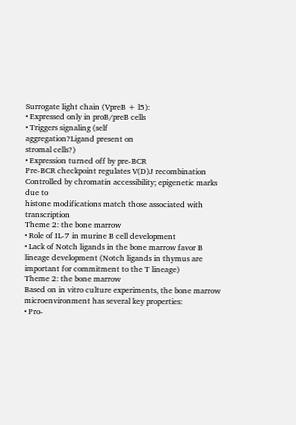Surrogate light chain (VpreB + l5):
• Expressed only in proB/preB cells
• Triggers signaling (self
aggregation?Ligand present on
stromal cells?)
• Expression turned off by pre-BCR
Pre-BCR checkpoint regulates V(D)J recombination
Controlled by chromatin accessibility; epigenetic marks due to
histone modifications match those associated with transcription
Theme 2: the bone marrow
• Role of IL-7 in murine B cell development
• Lack of Notch ligands in the bone marrow favor B
lineage development (Notch ligands in thymus are
important for commitment to the T lineage)
Theme 2: the bone marrow
Based on in vitro culture experiments, the bone marrow
microenvironment has several key properties:
• Pro-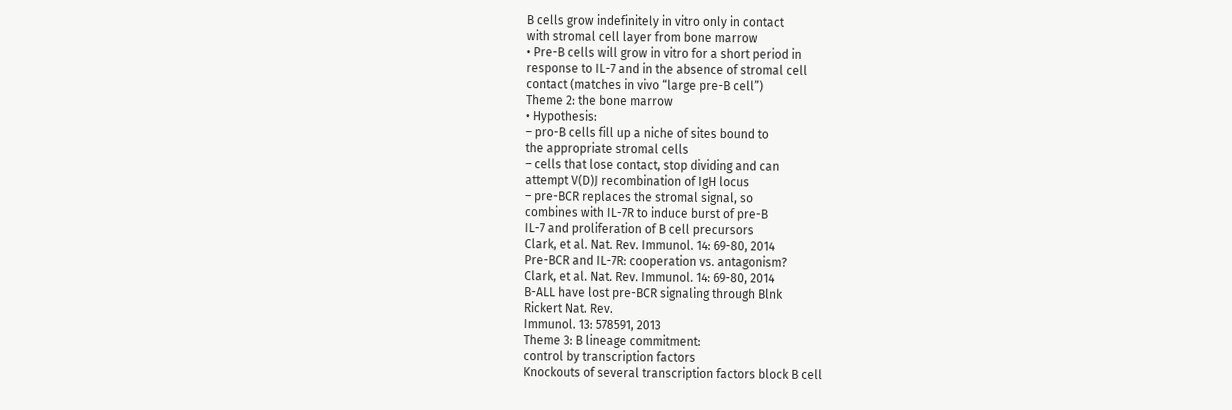B cells grow indefinitely in vitro only in contact
with stromal cell layer from bone marrow
• Pre-B cells will grow in vitro for a short period in
response to IL-7 and in the absence of stromal cell
contact (matches in vivo “large pre-B cell”)
Theme 2: the bone marrow
• Hypothesis:
– pro-B cells fill up a niche of sites bound to
the appropriate stromal cells
– cells that lose contact, stop dividing and can
attempt V(D)J recombination of IgH locus
– pre-BCR replaces the stromal signal, so
combines with IL-7R to induce burst of pre-B
IL-7 and proliferation of B cell precursors
Clark, et al. Nat. Rev. Immunol. 14: 69-80, 2014
Pre-BCR and IL-7R: cooperation vs. antagonism?
Clark, et al. Nat. Rev. Immunol. 14: 69-80, 2014
B-ALL have lost pre-BCR signaling through Blnk
Rickert Nat. Rev.
Immunol. 13: 578591, 2013
Theme 3: B lineage commitment:
control by transcription factors
Knockouts of several transcription factors block B cell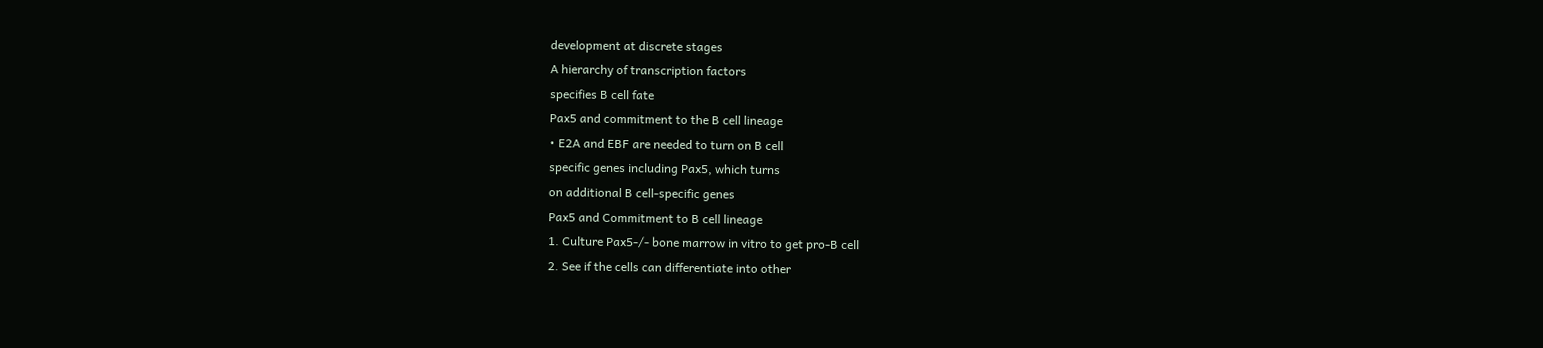development at discrete stages
A hierarchy of transcription factors
specifies B cell fate
Pax5 and commitment to the B cell lineage
• E2A and EBF are needed to turn on B cell
specific genes including Pax5, which turns
on additional B cell-specific genes
Pax5 and Commitment to B cell lineage
1. Culture Pax5-/- bone marrow in vitro to get pro-B cell
2. See if the cells can differentiate into other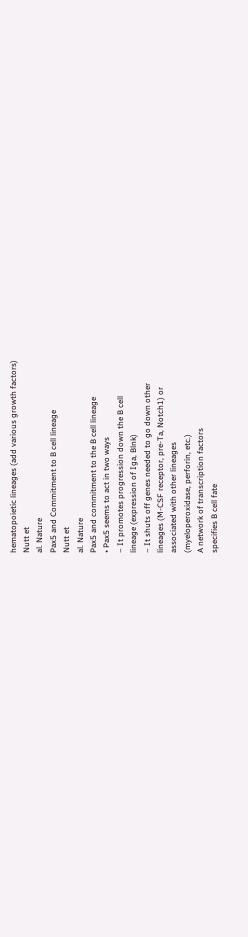hematopoietic lineages (add various growth factors)
Nutt et
al. Nature
Pax5 and Commitment to B cell lineage
Nutt et
al. Nature
Pax5 and commitment to the B cell lineage
• Pax5 seems to act in two ways
– It promotes progression down the B cell
lineage (expression of Iga, Blnk)
– It shuts off genes needed to go down other
lineages (M-CSF receptor, pre-Ta, Notch1) or
associated with other lineages
(myeloperoxidase, perforin, etc.)
A network of transcription factors
specifies B cell fate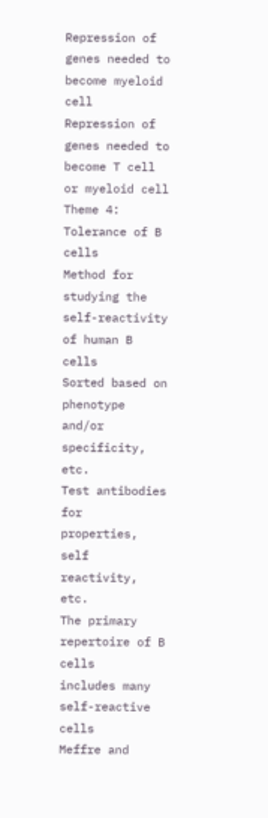Repression of genes needed to
become myeloid cell
Repression of genes needed to
become T cell or myeloid cell
Theme 4: Tolerance of B cells
Method for studying the self-reactivity of human B cells
Sorted based on
phenotype and/or
specificity, etc.
Test antibodies for
properties, self
reactivity, etc.
The primary repertoire of B cells
includes many self-reactive cells
Meffre and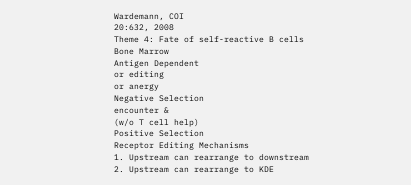Wardemann, COI
20:632, 2008
Theme 4: Fate of self-reactive B cells
Bone Marrow
Antigen Dependent
or editing
or anergy
Negative Selection
encounter &
(w/o T cell help)
Positive Selection
Receptor Editing Mechanisms
1. Upstream can rearrange to downstream
2. Upstream can rearrange to KDE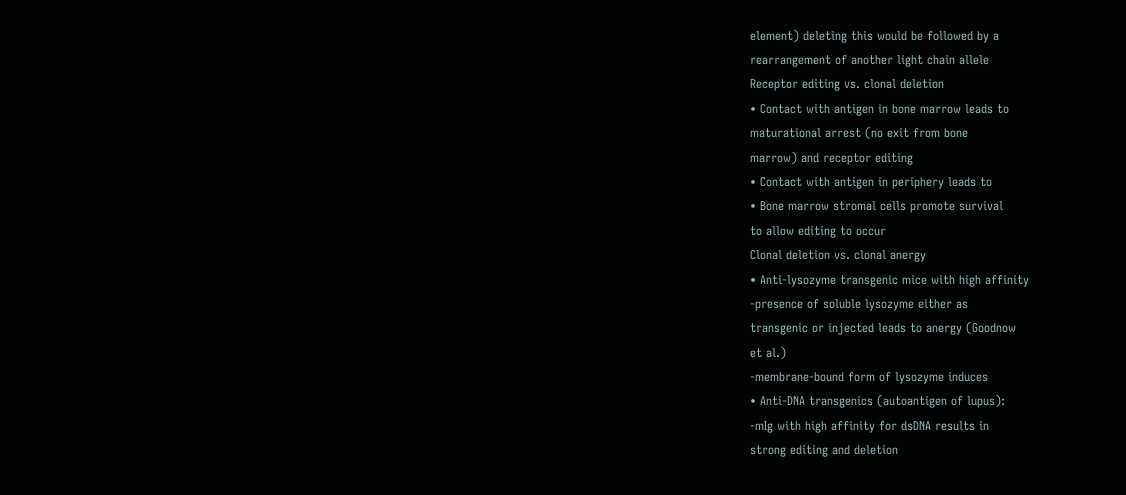element) deleting this would be followed by a
rearrangement of another light chain allele
Receptor editing vs. clonal deletion
• Contact with antigen in bone marrow leads to
maturational arrest (no exit from bone
marrow) and receptor editing
• Contact with antigen in periphery leads to
• Bone marrow stromal cells promote survival
to allow editing to occur
Clonal deletion vs. clonal anergy
• Anti-lysozyme transgenic mice with high affinity
-presence of soluble lysozyme either as
transgenic or injected leads to anergy (Goodnow
et al.)
-membrane-bound form of lysozyme induces
• Anti-DNA transgenics (autoantigen of lupus):
-mIg with high affinity for dsDNA results in
strong editing and deletion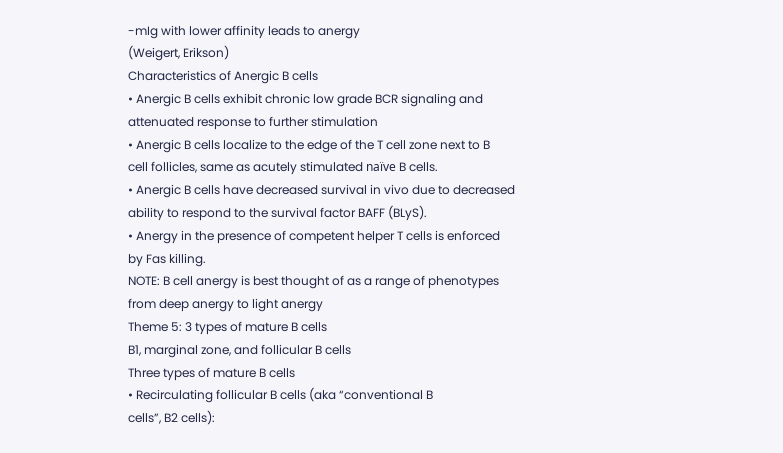-mIg with lower affinity leads to anergy
(Weigert, Erikson)
Characteristics of Anergic B cells
• Anergic B cells exhibit chronic low grade BCR signaling and
attenuated response to further stimulation
• Anergic B cells localize to the edge of the T cell zone next to B
cell follicles, same as acutely stimulated naïve B cells.
• Anergic B cells have decreased survival in vivo due to decreased
ability to respond to the survival factor BAFF (BLyS).
• Anergy in the presence of competent helper T cells is enforced
by Fas killing.
NOTE: B cell anergy is best thought of as a range of phenotypes
from deep anergy to light anergy
Theme 5: 3 types of mature B cells
B1, marginal zone, and follicular B cells
Three types of mature B cells
• Recirculating follicular B cells (aka “conventional B
cells”, B2 cells):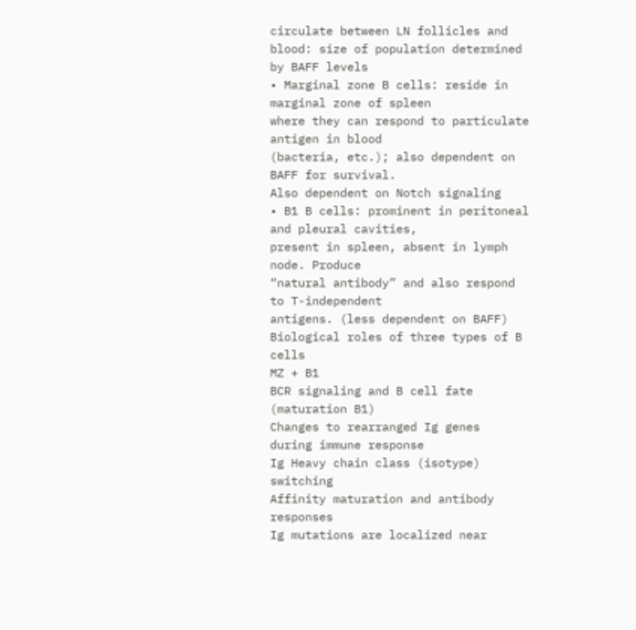circulate between LN follicles and
blood: size of population determined by BAFF levels
• Marginal zone B cells: reside in marginal zone of spleen
where they can respond to particulate antigen in blood
(bacteria, etc.); also dependent on BAFF for survival.
Also dependent on Notch signaling
• B1 B cells: prominent in peritoneal and pleural cavities,
present in spleen, absent in lymph node. Produce
“natural antibody” and also respond to T-independent
antigens. (less dependent on BAFF)
Biological roles of three types of B cells
MZ + B1
BCR signaling and B cell fate
(maturation B1)
Changes to rearranged Ig genes
during immune response
Ig Heavy chain class (isotype) switching
Affinity maturation and antibody responses
Ig mutations are localized near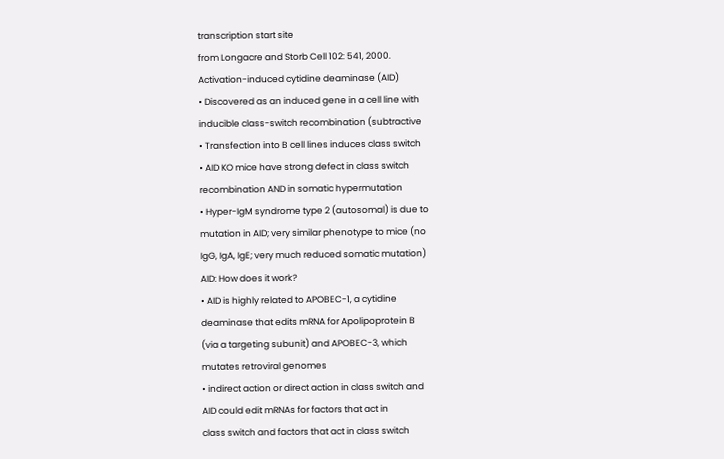transcription start site
from Longacre and Storb Cell 102: 541, 2000.
Activation-induced cytidine deaminase (AID)
• Discovered as an induced gene in a cell line with
inducible class-switch recombination (subtractive
• Transfection into B cell lines induces class switch
• AID KO mice have strong defect in class switch
recombination AND in somatic hypermutation
• Hyper-IgM syndrome type 2 (autosomal) is due to
mutation in AID; very similar phenotype to mice (no
IgG, IgA, IgE; very much reduced somatic mutation)
AID: How does it work?
• AID is highly related to APOBEC-1, a cytidine
deaminase that edits mRNA for Apolipoprotein B
(via a targeting subunit) and APOBEC-3, which
mutates retroviral genomes
• indirect action or direct action in class switch and
AID could edit mRNAs for factors that act in
class switch and factors that act in class switch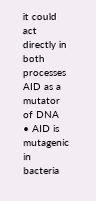it could act directly in both processes
AID as a mutator of DNA
• AID is mutagenic in bacteria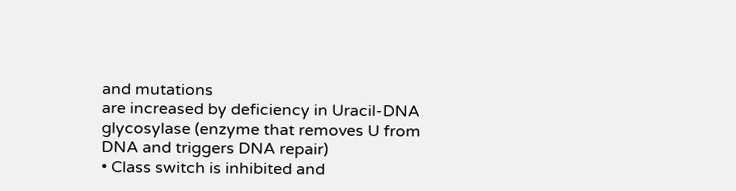and mutations
are increased by deficiency in Uracil-DNA
glycosylase (enzyme that removes U from
DNA and triggers DNA repair)
• Class switch is inhibited and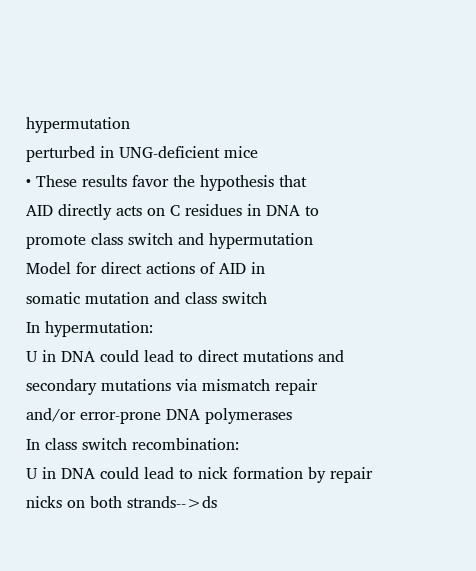hypermutation
perturbed in UNG-deficient mice
• These results favor the hypothesis that
AID directly acts on C residues in DNA to
promote class switch and hypermutation
Model for direct actions of AID in
somatic mutation and class switch
In hypermutation:
U in DNA could lead to direct mutations and
secondary mutations via mismatch repair
and/or error-prone DNA polymerases
In class switch recombination:
U in DNA could lead to nick formation by repair
nicks on both strands-->ds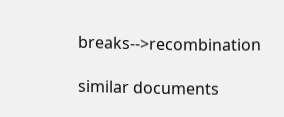breaks-->recombination

similar documents